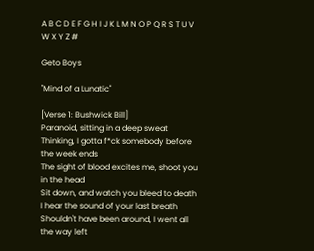A B C D E F G H I J K L M N O P Q R S T U V W X Y Z #

Geto Boys

"Mind of a Lunatic"

[Verse 1: Bushwick Bill]
Paranoid, sitting in a deep sweat
Thinking, I gotta f*ck somebody before the week ends
The sight of blood excites me, shoot you in the head
Sit down, and watch you bleed to death
I hear the sound of your last breath
Shouldn't have been around, I went all the way left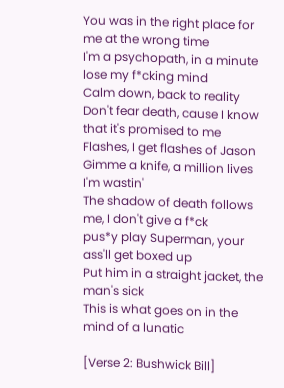You was in the right place for me at the wrong time
I'm a psychopath, in a minute lose my f*cking mind
Calm down, back to reality
Don't fear death, cause I know that it's promised to me
Flashes, I get flashes of Jason
Gimme a knife, a million lives I'm wastin'
The shadow of death follows me, I don't give a f*ck
pus*y play Superman, your ass'll get boxed up
Put him in a straight jacket, the man's sick
This is what goes on in the mind of a lunatic

[Verse 2: Bushwick Bill]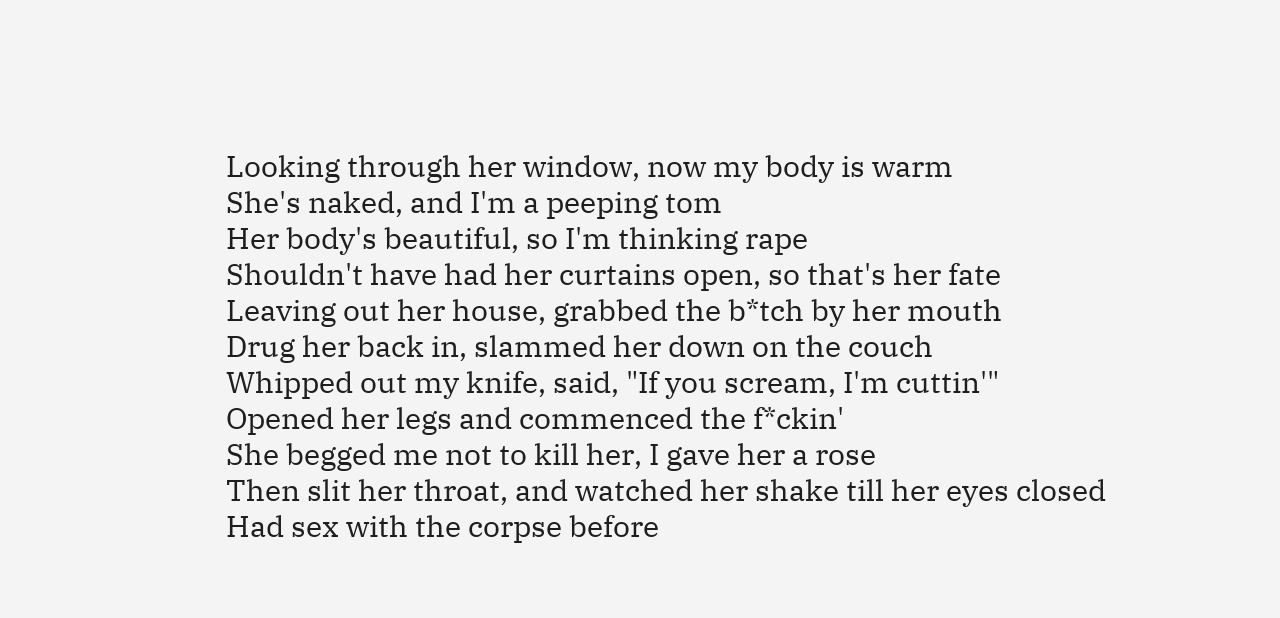Looking through her window, now my body is warm
She's naked, and I'm a peeping tom
Her body's beautiful, so I'm thinking rape
Shouldn't have had her curtains open, so that's her fate
Leaving out her house, grabbed the b*tch by her mouth
Drug her back in, slammed her down on the couch
Whipped out my knife, said, "If you scream, I'm cuttin'"
Opened her legs and commenced the f*ckin'
She begged me not to kill her, I gave her a rose
Then slit her throat, and watched her shake till her eyes closed
Had sex with the corpse before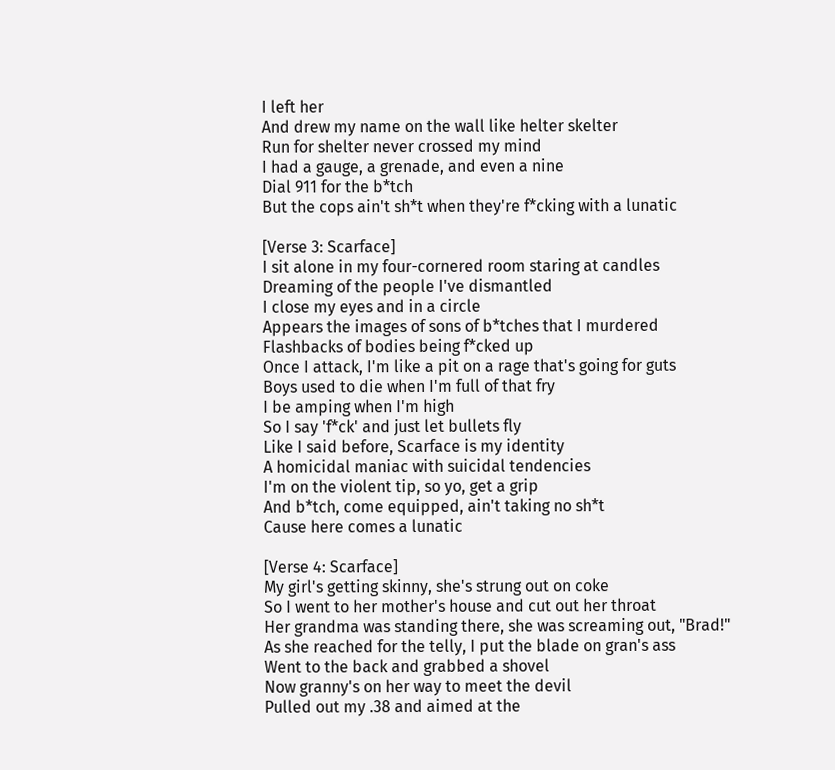I left her
And drew my name on the wall like helter skelter
Run for shelter never crossed my mind
I had a gauge, a grenade, and even a nine
Dial 911 for the b*tch
But the cops ain't sh*t when they're f*cking with a lunatic

[Verse 3: Scarface]
I sit alone in my four-cornered room staring at candles
Dreaming of the people I've dismantled
I close my eyes and in a circle
Appears the images of sons of b*tches that I murdered
Flashbacks of bodies being f*cked up
Once I attack, I'm like a pit on a rage that's going for guts
Boys used to die when I'm full of that fry
I be amping when I'm high
So I say 'f*ck' and just let bullets fly
Like I said before, Scarface is my identity
A homicidal maniac with suicidal tendencies
I'm on the violent tip, so yo, get a grip
And b*tch, come equipped, ain't taking no sh*t
Cause here comes a lunatic

[Verse 4: Scarface]
My girl's getting skinny, she's strung out on coke
So I went to her mother's house and cut out her throat
Her grandma was standing there, she was screaming out, "Brad!"
As she reached for the telly, I put the blade on gran's ass
Went to the back and grabbed a shovel
Now granny's on her way to meet the devil
Pulled out my .38 and aimed at the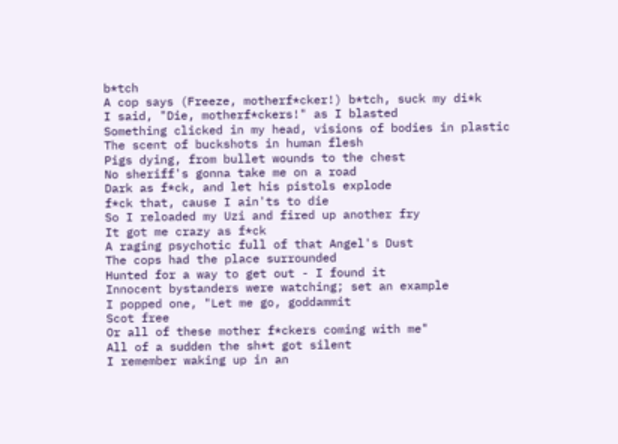b*tch
A cop says (Freeze, motherf*cker!) b*tch, suck my di*k
I said, "Die, motherf*ckers!" as I blasted
Something clicked in my head, visions of bodies in plastic
The scent of buckshots in human flesh
Pigs dying, from bullet wounds to the chest
No sheriff's gonna take me on a road
Dark as f*ck, and let his pistols explode
f*ck that, cause I ain'ts to die
So I reloaded my Uzi and fired up another fry
It got me crazy as f*ck
A raging psychotic full of that Angel's Dust
The cops had the place surrounded
Hunted for a way to get out - I found it
Innocent bystanders were watching; set an example
I popped one, "Let me go, goddammit
Scot free
Or all of these mother f*ckers coming with me"
All of a sudden the sh*t got silent
I remember waking up in an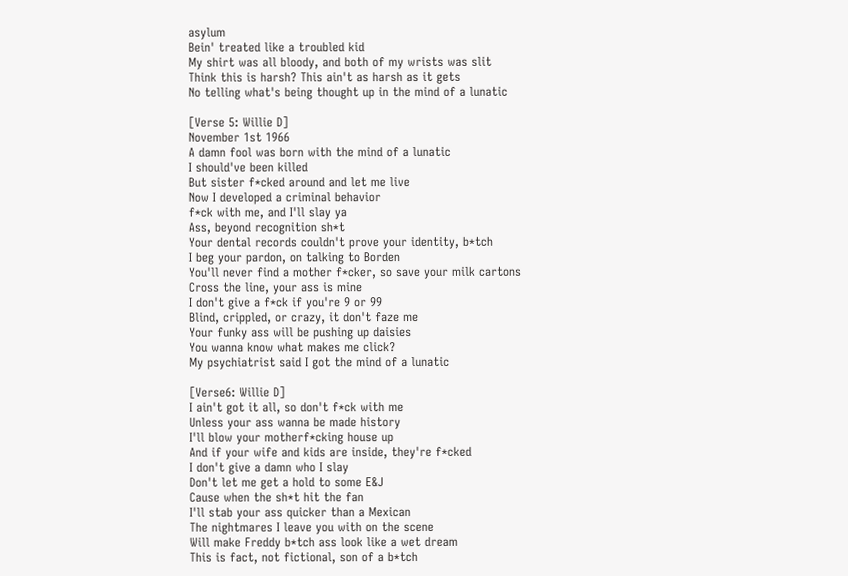asylum
Bein' treated like a troubled kid
My shirt was all bloody, and both of my wrists was slit
Think this is harsh? This ain't as harsh as it gets
No telling what's being thought up in the mind of a lunatic

[Verse 5: Willie D]
November 1st 1966
A damn fool was born with the mind of a lunatic
I should've been killed
But sister f*cked around and let me live
Now I developed a criminal behavior
f*ck with me, and I'll slay ya
Ass, beyond recognition sh*t
Your dental records couldn't prove your identity, b*tch
I beg your pardon, on talking to Borden
You'll never find a mother f*cker, so save your milk cartons
Cross the line, your ass is mine
I don't give a f*ck if you're 9 or 99
Blind, crippled, or crazy, it don't faze me
Your funky ass will be pushing up daisies
You wanna know what makes me click?
My psychiatrist said I got the mind of a lunatic

[Verse6: Willie D]
I ain't got it all, so don't f*ck with me
Unless your ass wanna be made history
I'll blow your motherf*cking house up
And if your wife and kids are inside, they're f*cked
I don't give a damn who I slay
Don't let me get a hold to some E&J
Cause when the sh*t hit the fan
I'll stab your ass quicker than a Mexican
The nightmares I leave you with on the scene
Will make Freddy b*tch ass look like a wet dream
This is fact, not fictional, son of a b*tch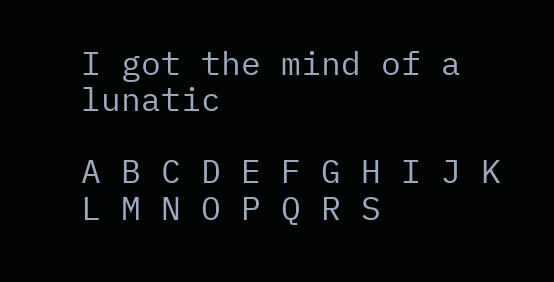I got the mind of a lunatic

A B C D E F G H I J K L M N O P Q R S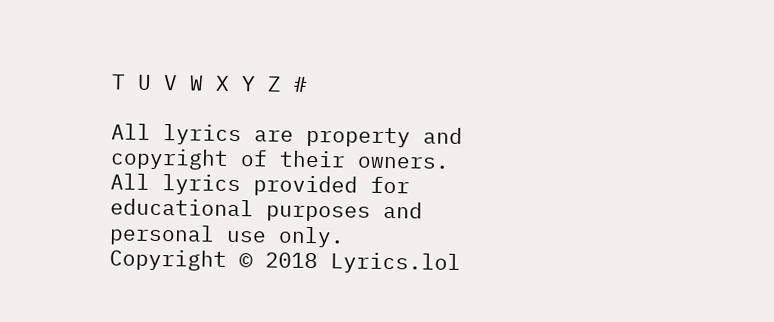T U V W X Y Z #

All lyrics are property and copyright of their owners. All lyrics provided for educational purposes and personal use only.
Copyright © 2018 Lyrics.lol